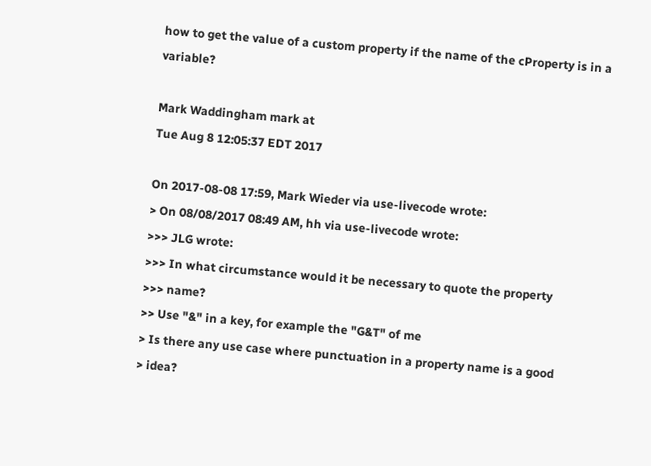how to get the value of a custom property if the name of the cProperty is in a variable?

Mark Waddingham mark at
Tue Aug 8 12:05:37 EDT 2017

On 2017-08-08 17:59, Mark Wieder via use-livecode wrote:
> On 08/08/2017 08:49 AM, hh via use-livecode wrote:
>>> JLG wrote:
>>> In what circumstance would it be necessary to quote the property
>>> name?
>> Use "&" in a key, for example the "G&T" of me
> Is there any use case where punctuation in a property name is a good
> idea?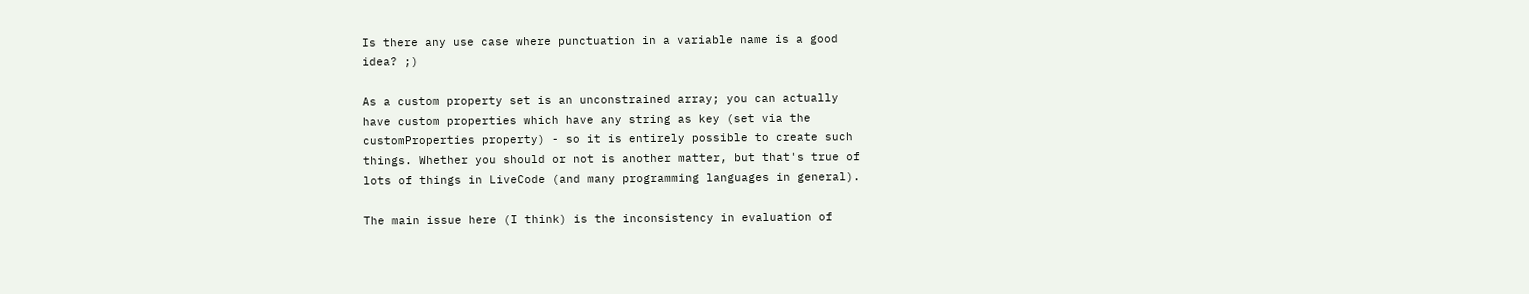Is there any use case where punctuation in a variable name is a good
idea? ;)

As a custom property set is an unconstrained array; you can actually
have custom properties which have any string as key (set via the
customProperties property) - so it is entirely possible to create such
things. Whether you should or not is another matter, but that's true of
lots of things in LiveCode (and many programming languages in general).

The main issue here (I think) is the inconsistency in evaluation of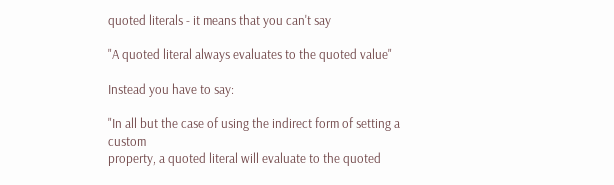quoted literals - it means that you can't say

"A quoted literal always evaluates to the quoted value"

Instead you have to say:

"In all but the case of using the indirect form of setting a custom
property, a quoted literal will evaluate to the quoted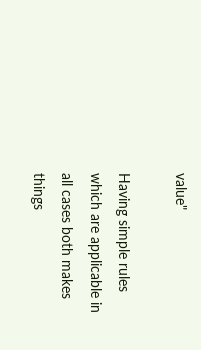value"

Having simple rules which are applicable in all cases both makes things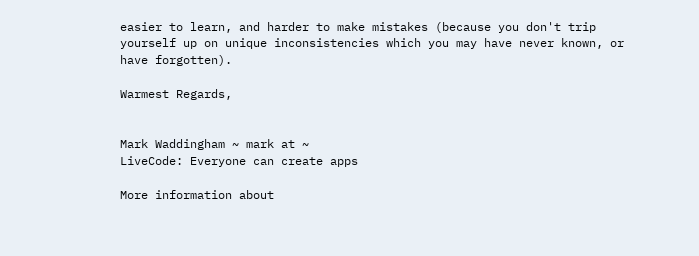easier to learn, and harder to make mistakes (because you don't trip
yourself up on unique inconsistencies which you may have never known, or
have forgotten).

Warmest Regards,


Mark Waddingham ~ mark at ~
LiveCode: Everyone can create apps

More information about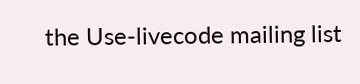the Use-livecode mailing list